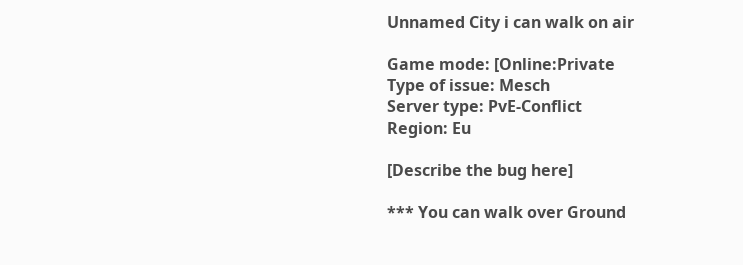Unnamed City i can walk on air

Game mode: [Online:Private
Type of issue: Mesch
Server type: PvE-Conflict
Region: Eu

[Describe the bug here]

*** You can walk over Ground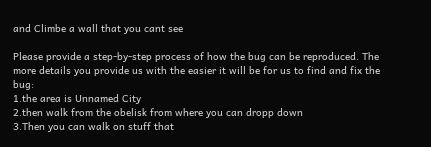and Climbe a wall that you cant see

Please provide a step-by-step process of how the bug can be reproduced. The more details you provide us with the easier it will be for us to find and fix the bug:
1.the area is Unnamed City
2.then walk from the obelisk from where you can dropp down
3.Then you can walk on stuff that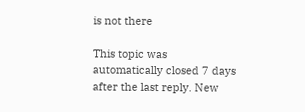is not there

This topic was automatically closed 7 days after the last reply. New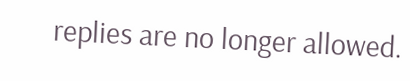replies are no longer allowed.